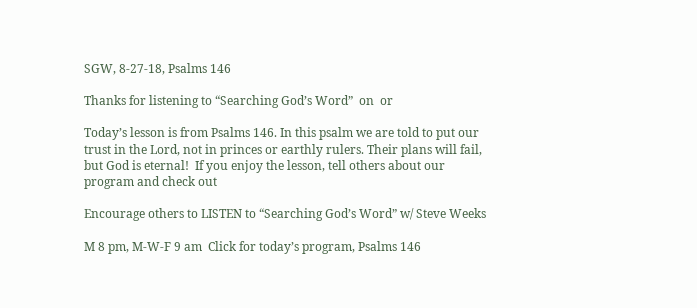SGW, 8-27-18, Psalms 146

Thanks for listening to “Searching God’s Word”  on  or

Today’s lesson is from Psalms 146. In this psalm we are told to put our trust in the Lord, not in princes or earthly rulers. Their plans will fail, but God is eternal!  If you enjoy the lesson, tell others about our program and check out

Encourage others to LISTEN to “Searching God’s Word” w/ Steve Weeks

M 8 pm, M-W-F 9 am  Click for today’s program, Psalms 146